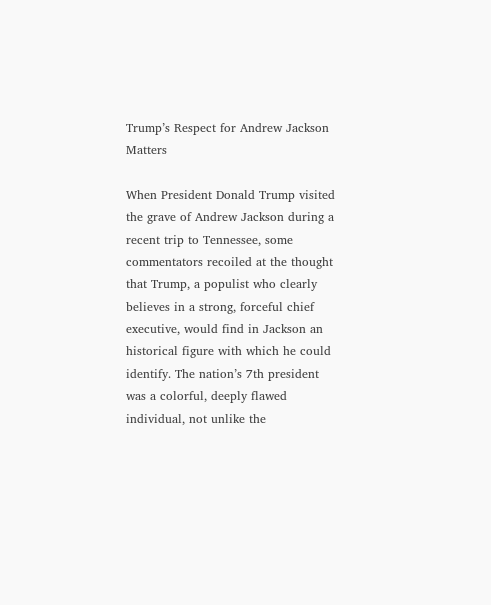Trump’s Respect for Andrew Jackson Matters

When President Donald Trump visited the grave of Andrew Jackson during a recent trip to Tennessee, some commentators recoiled at the thought that Trump, a populist who clearly believes in a strong, forceful chief executive, would find in Jackson an historical figure with which he could identify. The nation’s 7th president was a colorful, deeply flawed individual, not unlike the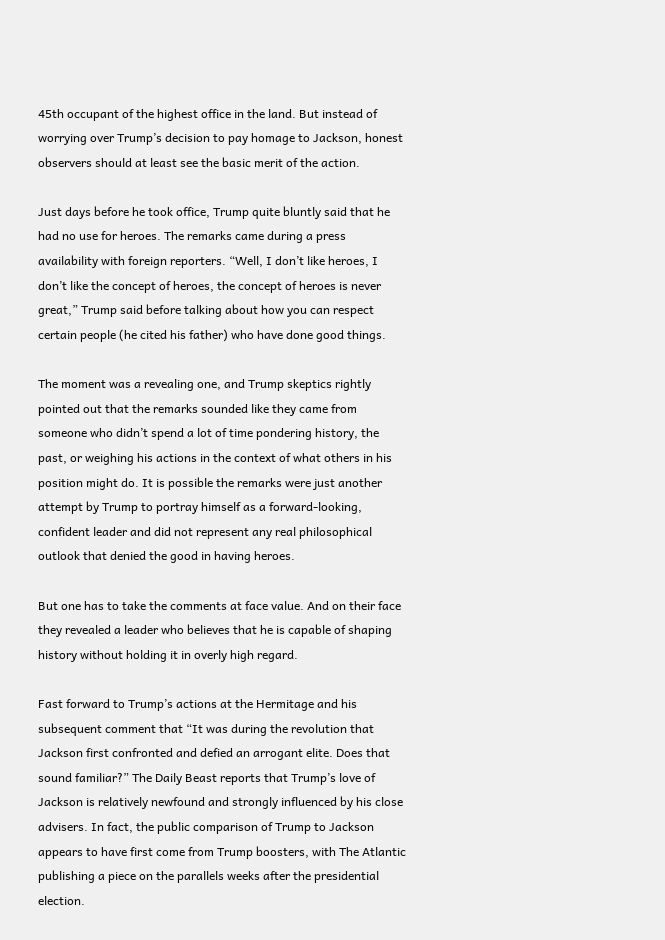45th occupant of the highest office in the land. But instead of worrying over Trump’s decision to pay homage to Jackson, honest observers should at least see the basic merit of the action.

Just days before he took office, Trump quite bluntly said that he had no use for heroes. The remarks came during a press availability with foreign reporters. “Well, I don’t like heroes, I don’t like the concept of heroes, the concept of heroes is never great,” Trump said before talking about how you can respect certain people (he cited his father) who have done good things.

The moment was a revealing one, and Trump skeptics rightly pointed out that the remarks sounded like they came from someone who didn’t spend a lot of time pondering history, the past, or weighing his actions in the context of what others in his position might do. It is possible the remarks were just another attempt by Trump to portray himself as a forward-looking, confident leader and did not represent any real philosophical outlook that denied the good in having heroes.

But one has to take the comments at face value. And on their face they revealed a leader who believes that he is capable of shaping history without holding it in overly high regard.

Fast forward to Trump’s actions at the Hermitage and his subsequent comment that “It was during the revolution that Jackson first confronted and defied an arrogant elite. Does that sound familiar?” The Daily Beast reports that Trump’s love of Jackson is relatively newfound and strongly influenced by his close advisers. In fact, the public comparison of Trump to Jackson appears to have first come from Trump boosters, with The Atlantic publishing a piece on the parallels weeks after the presidential election.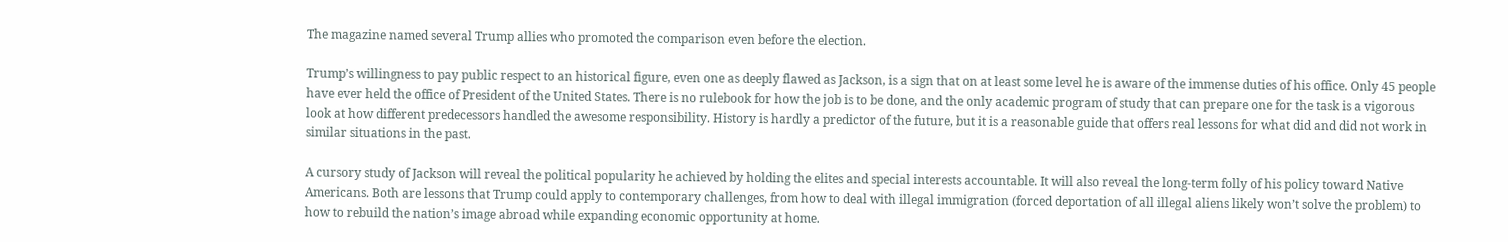The magazine named several Trump allies who promoted the comparison even before the election.

Trump’s willingness to pay public respect to an historical figure, even one as deeply flawed as Jackson, is a sign that on at least some level he is aware of the immense duties of his office. Only 45 people have ever held the office of President of the United States. There is no rulebook for how the job is to be done, and the only academic program of study that can prepare one for the task is a vigorous look at how different predecessors handled the awesome responsibility. History is hardly a predictor of the future, but it is a reasonable guide that offers real lessons for what did and did not work in similar situations in the past.

A cursory study of Jackson will reveal the political popularity he achieved by holding the elites and special interests accountable. It will also reveal the long-term folly of his policy toward Native Americans. Both are lessons that Trump could apply to contemporary challenges, from how to deal with illegal immigration (forced deportation of all illegal aliens likely won’t solve the problem) to how to rebuild the nation’s image abroad while expanding economic opportunity at home.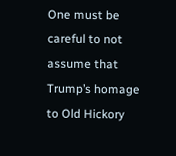One must be careful to not assume that Trump’s homage to Old Hickory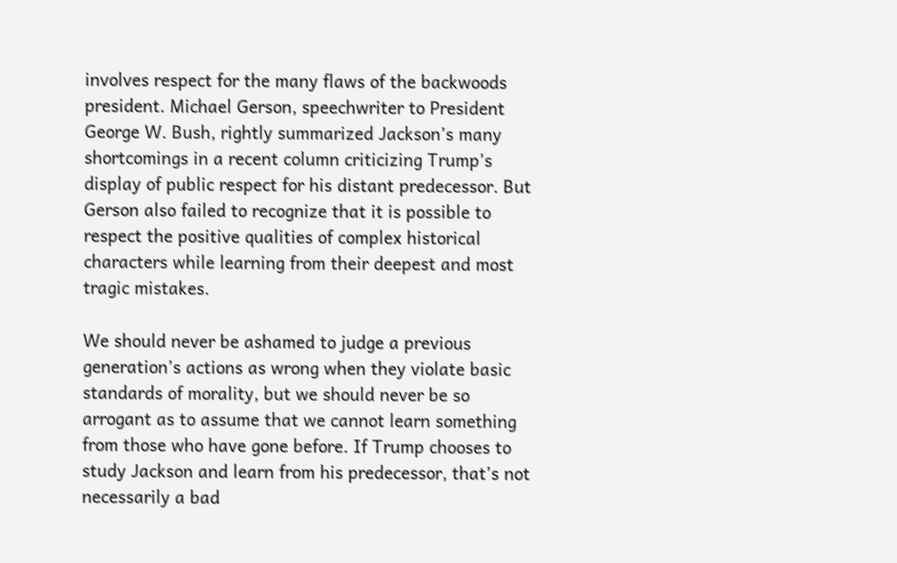involves respect for the many flaws of the backwoods president. Michael Gerson, speechwriter to President George W. Bush, rightly summarized Jackson’s many shortcomings in a recent column criticizing Trump’s display of public respect for his distant predecessor. But Gerson also failed to recognize that it is possible to respect the positive qualities of complex historical characters while learning from their deepest and most tragic mistakes.

We should never be ashamed to judge a previous generation’s actions as wrong when they violate basic standards of morality, but we should never be so arrogant as to assume that we cannot learn something from those who have gone before. If Trump chooses to study Jackson and learn from his predecessor, that’s not necessarily a bad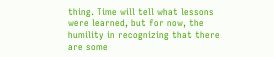thing. Time will tell what lessons were learned, but for now, the humility in recognizing that there are some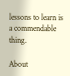lessons to learn is a commendable thing.

About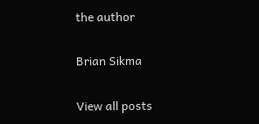the author

Brian Sikma

View all posts